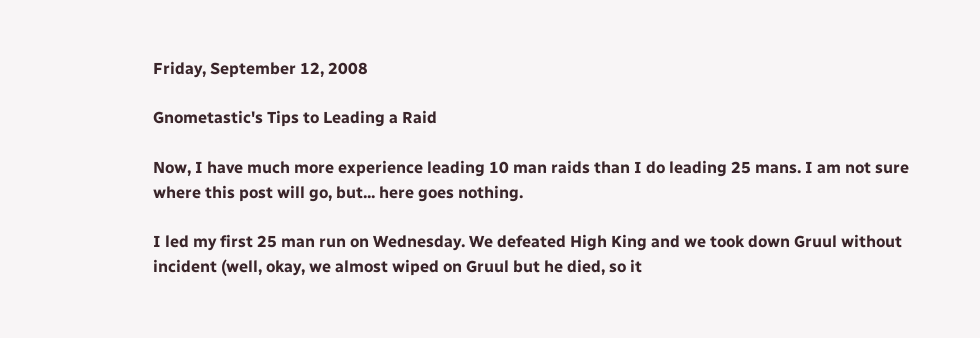Friday, September 12, 2008

Gnometastic's Tips to Leading a Raid

Now, I have much more experience leading 10 man raids than I do leading 25 mans. I am not sure where this post will go, but... here goes nothing.

I led my first 25 man run on Wednesday. We defeated High King and we took down Gruul without incident (well, okay, we almost wiped on Gruul but he died, so it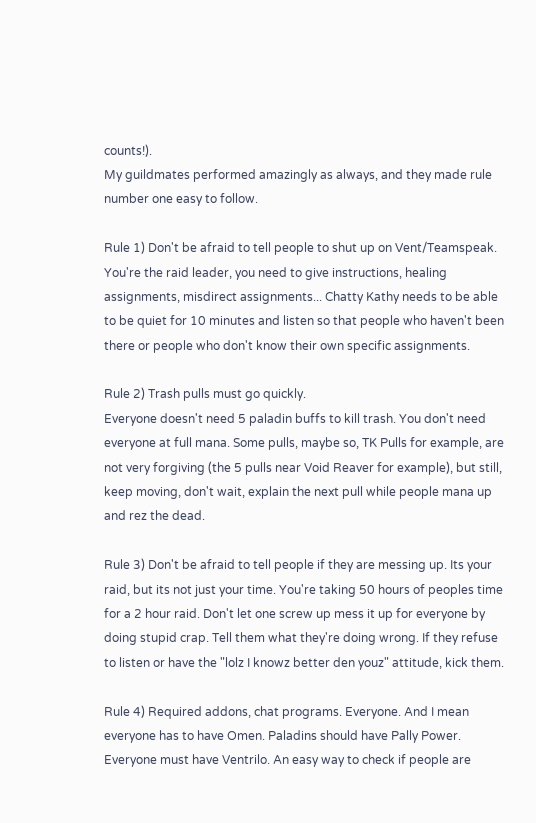counts!).
My guildmates performed amazingly as always, and they made rule number one easy to follow.

Rule 1) Don't be afraid to tell people to shut up on Vent/Teamspeak. You're the raid leader, you need to give instructions, healing assignments, misdirect assignments... Chatty Kathy needs to be able to be quiet for 10 minutes and listen so that people who haven't been there or people who don't know their own specific assignments.

Rule 2) Trash pulls must go quickly.
Everyone doesn't need 5 paladin buffs to kill trash. You don't need everyone at full mana. Some pulls, maybe so, TK Pulls for example, are not very forgiving (the 5 pulls near Void Reaver for example), but still, keep moving, don't wait, explain the next pull while people mana up and rez the dead.

Rule 3) Don't be afraid to tell people if they are messing up. Its your raid, but its not just your time. You're taking 50 hours of peoples time for a 2 hour raid. Don't let one screw up mess it up for everyone by doing stupid crap. Tell them what they're doing wrong. If they refuse to listen or have the "lolz I knowz better den youz" attitude, kick them.

Rule 4) Required addons, chat programs. Everyone. And I mean everyone has to have Omen. Paladins should have Pally Power. Everyone must have Ventrilo. An easy way to check if people are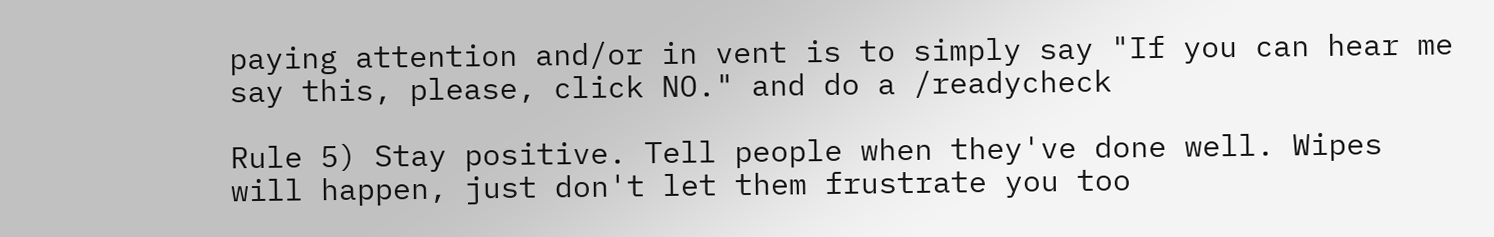paying attention and/or in vent is to simply say "If you can hear me say this, please, click NO." and do a /readycheck

Rule 5) Stay positive. Tell people when they've done well. Wipes will happen, just don't let them frustrate you too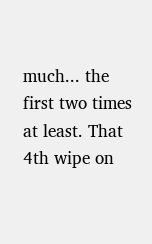much... the first two times at least. That 4th wipe on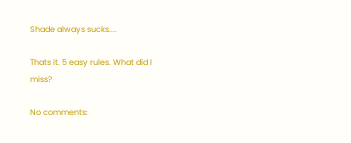Shade always sucks....

Thats it. 5 easy rules. What did I miss?

No comments: